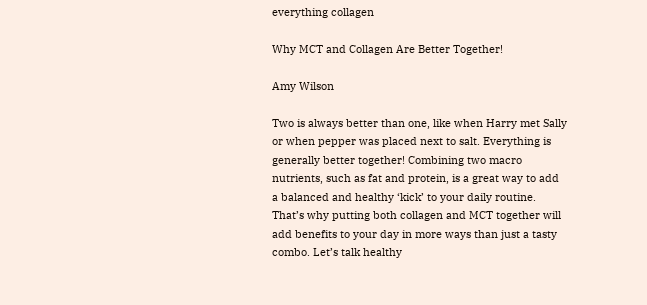everything collagen

Why MCT and Collagen Are Better Together!

Amy Wilson

Two is always better than one, like when Harry met Sally or when pepper was placed next to salt. Everything is generally better together! Combining two macro nutrients, such as fat and protein, is a great way to add a balanced and healthy ‘kick’ to your daily routine. That’s why putting both collagen and MCT together will add benefits to your day in more ways than just a tasty combo. Let’s talk healthy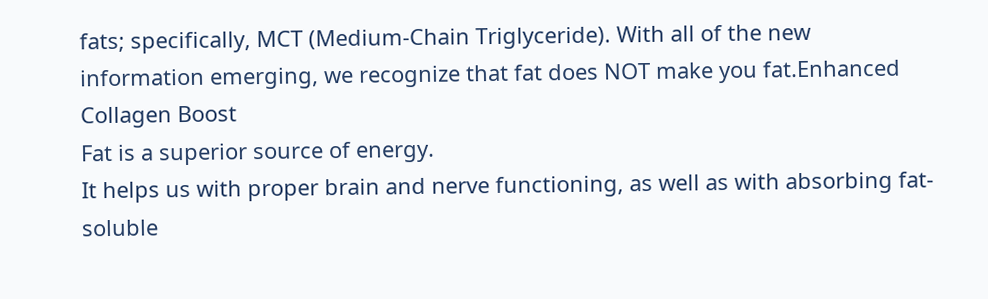fats; specifically, MCT (Medium-Chain Triglyceride). With all of the new information emerging, we recognize that fat does NOT make you fat.Enhanced Collagen Boost
Fat is a superior source of energy.
It helps us with proper brain and nerve functioning, as well as with absorbing fat-soluble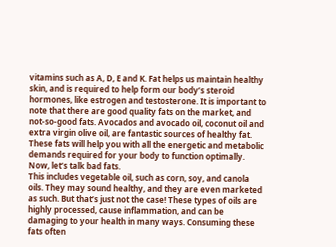vitamins such as A, D, E and K. Fat helps us maintain healthy skin, and is required to help form our body’s steroid hormones, like estrogen and testosterone. It is important to note that there are good quality fats on the market, and not-so-good fats. Avocados and avocado oil, coconut oil and extra virgin olive oil, are fantastic sources of healthy fat. These fats will help you with all the energetic and metabolic demands required for your body to function optimally.
Now, let’s talk bad fats.
This includes vegetable oil, such as corn, soy, and canola oils. They may sound healthy, and they are even marketed as such. But that’s just not the case! These types of oils are highly processed, cause inflammation, and can be damaging to your health in many ways. Consuming these fats often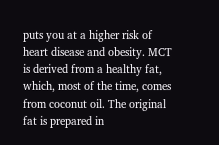puts you at a higher risk of heart disease and obesity. MCT is derived from a healthy fat, which, most of the time, comes from coconut oil. The original fat is prepared in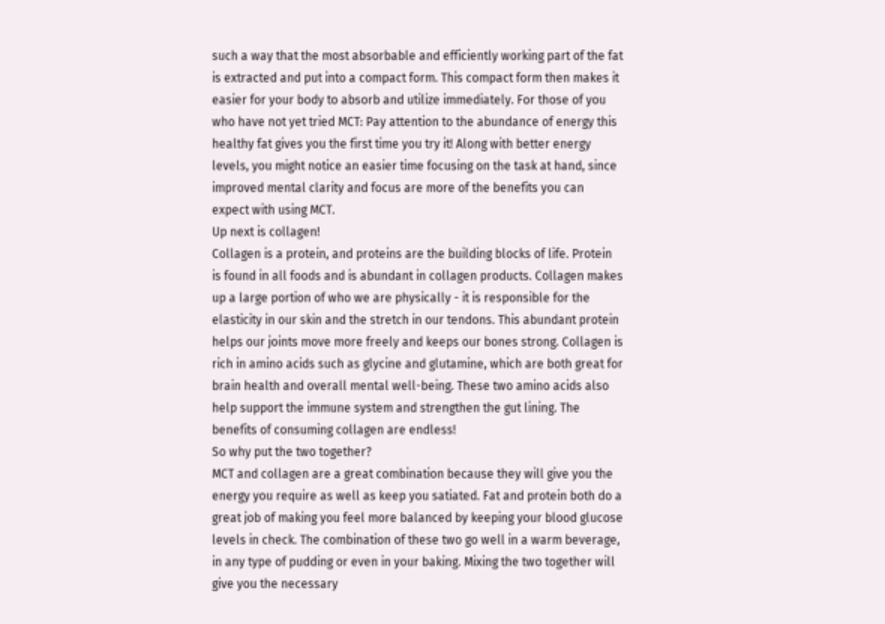such a way that the most absorbable and efficiently working part of the fat is extracted and put into a compact form. This compact form then makes it easier for your body to absorb and utilize immediately. For those of you who have not yet tried MCT: Pay attention to the abundance of energy this healthy fat gives you the first time you try it! Along with better energy levels, you might notice an easier time focusing on the task at hand, since improved mental clarity and focus are more of the benefits you can expect with using MCT.
Up next is collagen!
Collagen is a protein, and proteins are the building blocks of life. Protein is found in all foods and is abundant in collagen products. Collagen makes up a large portion of who we are physically - it is responsible for the elasticity in our skin and the stretch in our tendons. This abundant protein helps our joints move more freely and keeps our bones strong. Collagen is rich in amino acids such as glycine and glutamine, which are both great for brain health and overall mental well-being. These two amino acids also help support the immune system and strengthen the gut lining. The benefits of consuming collagen are endless!
So why put the two together?
MCT and collagen are a great combination because they will give you the energy you require as well as keep you satiated. Fat and protein both do a great job of making you feel more balanced by keeping your blood glucose levels in check. The combination of these two go well in a warm beverage, in any type of pudding or even in your baking. Mixing the two together will give you the necessary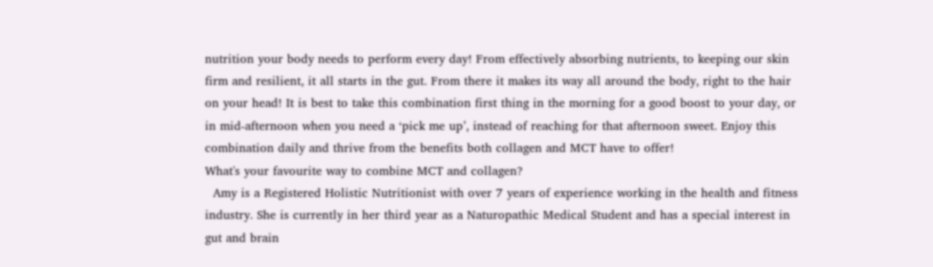nutrition your body needs to perform every day! From effectively absorbing nutrients, to keeping our skin firm and resilient, it all starts in the gut. From there it makes its way all around the body, right to the hair on your head! It is best to take this combination first thing in the morning for a good boost to your day, or in mid-afternoon when you need a ‘pick me up’, instead of reaching for that afternoon sweet. Enjoy this combination daily and thrive from the benefits both collagen and MCT have to offer!
What's your favourite way to combine MCT and collagen?
  Amy is a Registered Holistic Nutritionist with over 7 years of experience working in the health and fitness industry. She is currently in her third year as a Naturopathic Medical Student and has a special interest in gut and brain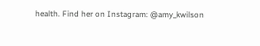health. Find her on Instagram: @amy_kwilson